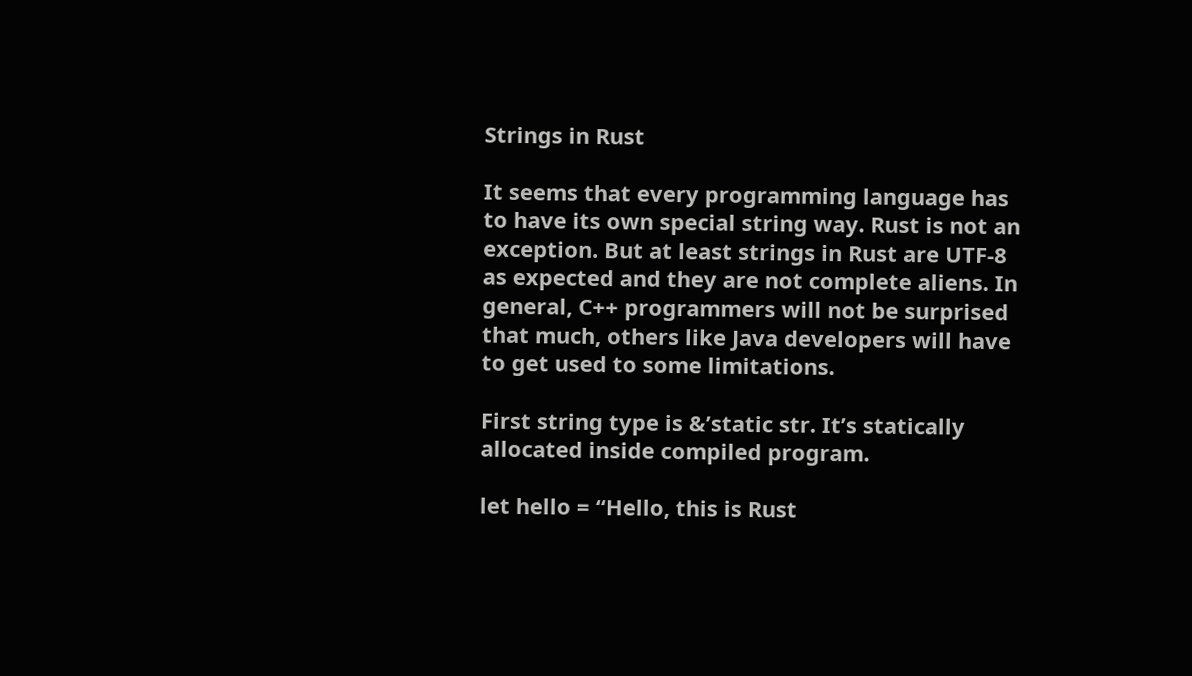Strings in Rust

It seems that every programming language has to have its own special string way. Rust is not an exception. But at least strings in Rust are UTF-8 as expected and they are not complete aliens. In general, C++ programmers will not be surprised that much, others like Java developers will have to get used to some limitations.

First string type is &’static str. It’s statically allocated inside compiled program.

let hello = “Hello, this is Rust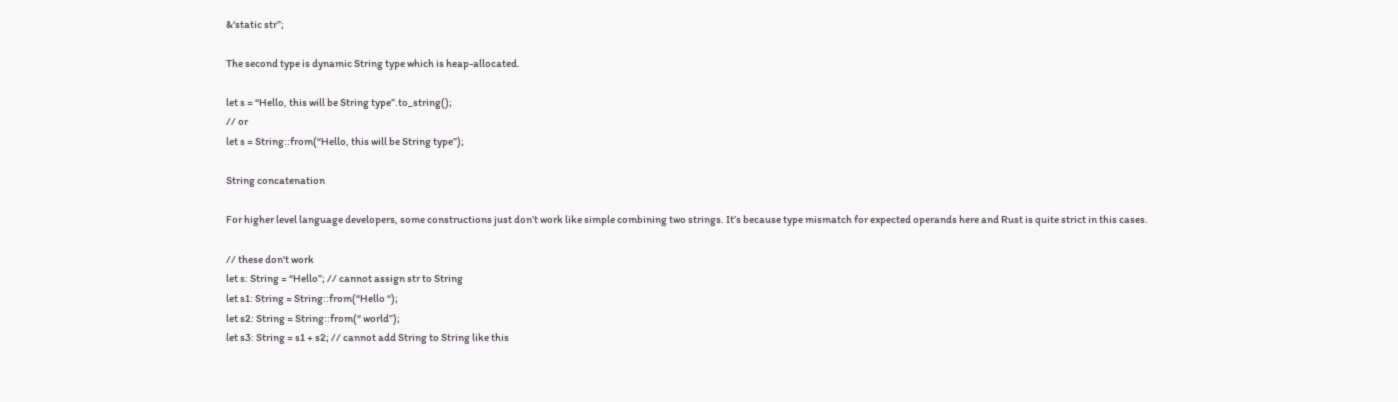&‘static str”;

The second type is dynamic String type which is heap-allocated.

let s = “Hello, this will be String type”.to_string();
// or
let s = String::from(“Hello, this will be String type”);

String concatenation

For higher level language developers, some constructions just don’t work like simple combining two strings. It’s because type mismatch for expected operands here and Rust is quite strict in this cases.

// these don't work
let s: String = “Hello”; // cannot assign str to String
let s1: String = String::from(“Hello “);
let s2: String = String::from(“ world”);
let s3: String = s1 + s2; // cannot add String to String like this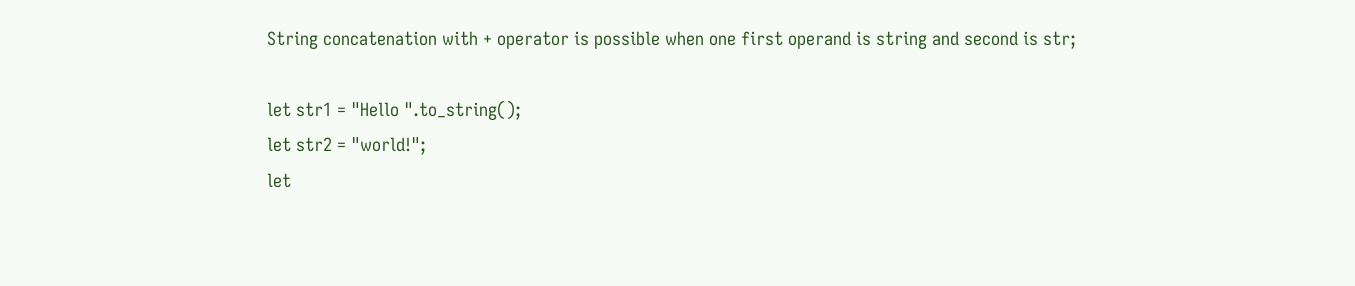String concatenation with + operator is possible when one first operand is string and second is str;

let str1 = "Hello ".to_string();
let str2 = "world!";
let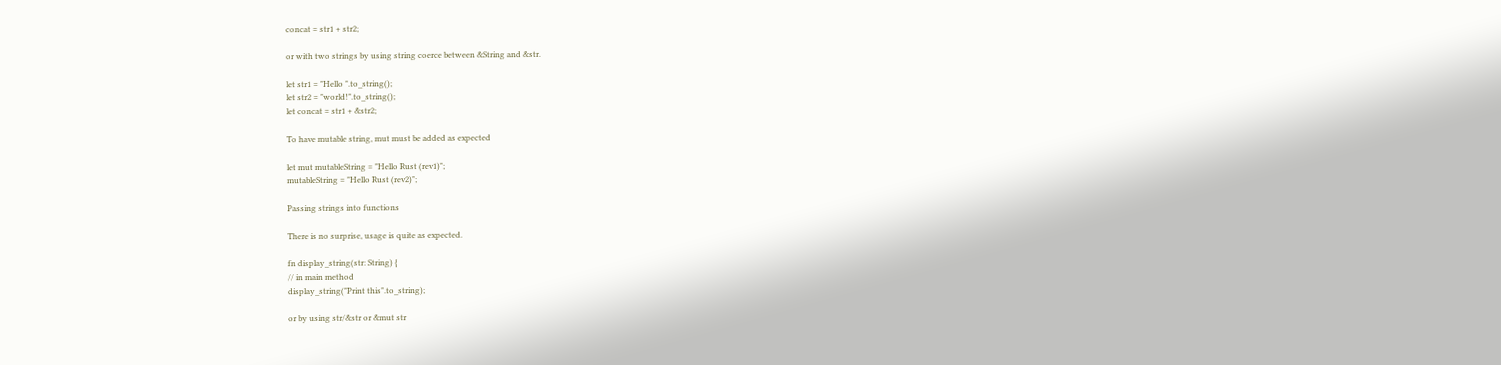concat = str1 + str2;

or with two strings by using string coerce between &String and &str.

let str1 = "Hello ".to_string();
let str2 = "world!".to_string();
let concat = str1 + &str2;

To have mutable string, mut must be added as expected

let mut mutableString = "Hello Rust (rev1)";
mutableString = "Hello Rust (rev2)";

Passing strings into functions

There is no surprise, usage is quite as expected.

fn display_string(str: String) {
// in main method
display_string("Print this".to_string);

or by using str/&str or &mut str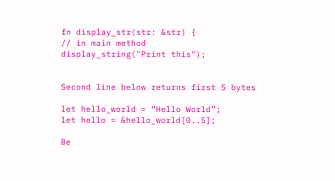fn display_str(str: &str) {
// in main method
display_string("Print this");


Second line below returns first 5 bytes

let hello_world = “Hello World”;
let hello = &hello_world[0..5];

Be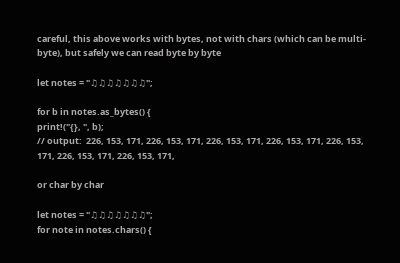careful, this above works with bytes, not with chars (which can be multi-byte), but safely we can read byte by byte

let notes = "♫♫♫♫♫♫♫";

for b in notes.as_bytes() {
print!("{}, ", b);
// output:  226, 153, 171, 226, 153, 171, 226, 153, 171, 226, 153, 171, 226, 153, 171, 226, 153, 171, 226, 153, 171,

or char by char

let notes = "♫♫♫♫♫♫♫";
for note in notes.chars() {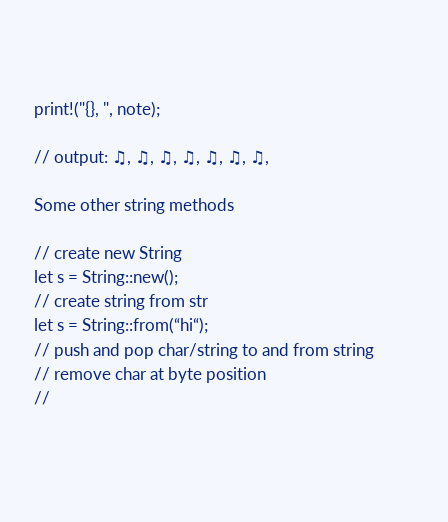print!("{}, ", note);

// output: ♫, ♫, ♫, ♫, ♫, ♫, ♫,

Some other string methods

// create new String
let s = String::new();
// create string from str
let s = String::from(“hi“);
// push and pop char/string to and from string
// remove char at byte position
//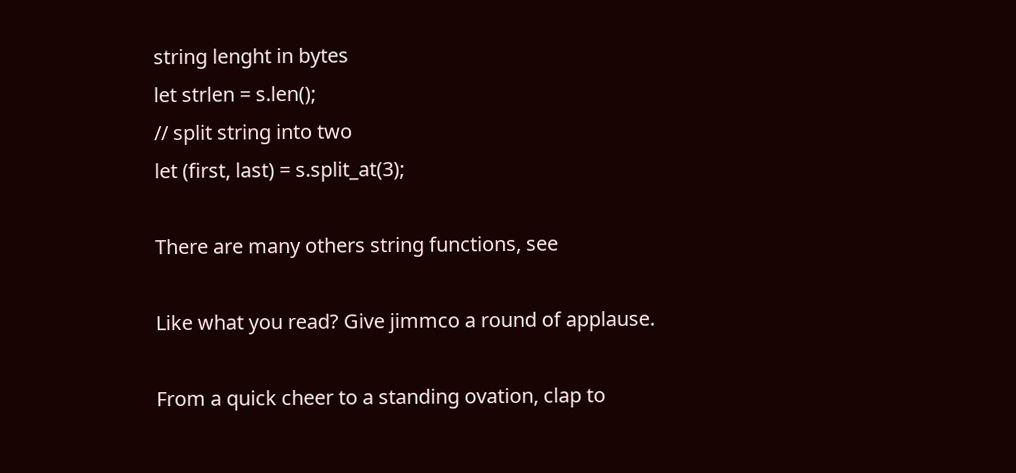string lenght in bytes
let strlen = s.len();
// split string into two
let (first, last) = s.split_at(3);

There are many others string functions, see

Like what you read? Give jimmco a round of applause.

From a quick cheer to a standing ovation, clap to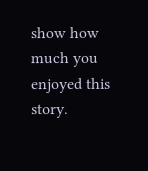show how much you enjoyed this story.